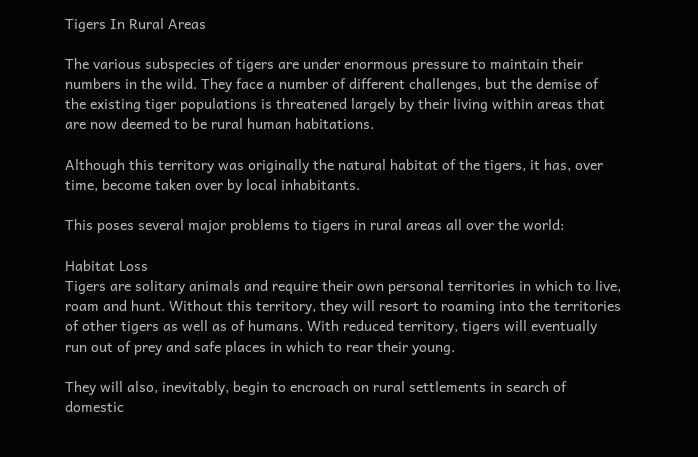Tigers In Rural Areas

The various subspecies of tigers are under enormous pressure to maintain their numbers in the wild. They face a number of different challenges, but the demise of the existing tiger populations is threatened largely by their living within areas that are now deemed to be rural human habitations.

Although this territory was originally the natural habitat of the tigers, it has, over time, become taken over by local inhabitants.

This poses several major problems to tigers in rural areas all over the world:

Habitat Loss
Tigers are solitary animals and require their own personal territories in which to live, roam and hunt. Without this territory, they will resort to roaming into the territories of other tigers as well as of humans. With reduced territory, tigers will eventually run out of prey and safe places in which to rear their young.

They will also, inevitably, begin to encroach on rural settlements in search of domestic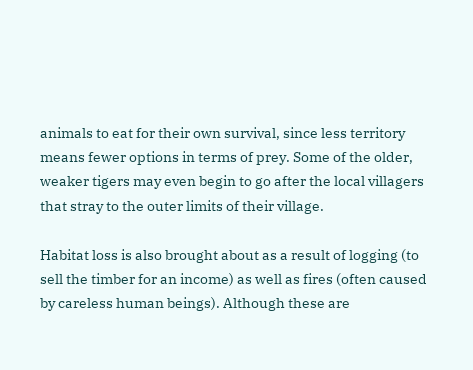animals to eat for their own survival, since less territory means fewer options in terms of prey. Some of the older, weaker tigers may even begin to go after the local villagers that stray to the outer limits of their village.

Habitat loss is also brought about as a result of logging (to sell the timber for an income) as well as fires (often caused by careless human beings). Although these are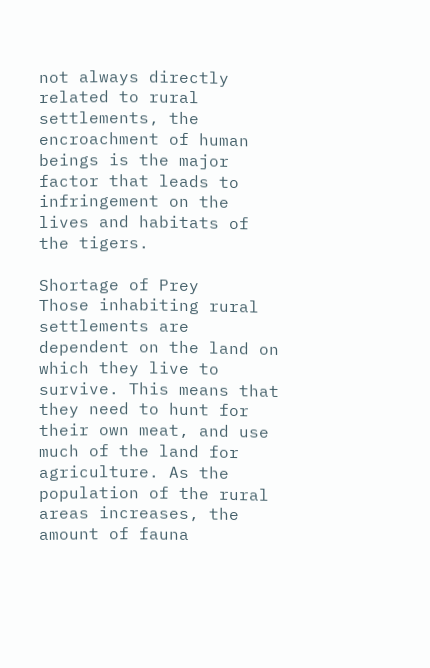not always directly related to rural settlements, the encroachment of human beings is the major factor that leads to infringement on the lives and habitats of the tigers.

Shortage of Prey
Those inhabiting rural settlements are dependent on the land on which they live to survive. This means that they need to hunt for their own meat, and use much of the land for agriculture. As the population of the rural areas increases, the amount of fauna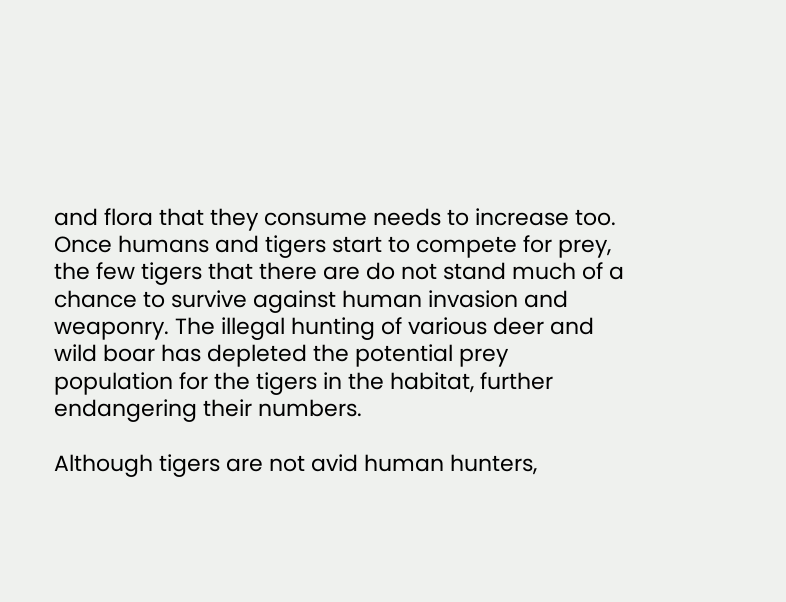and flora that they consume needs to increase too. Once humans and tigers start to compete for prey, the few tigers that there are do not stand much of a chance to survive against human invasion and weaponry. The illegal hunting of various deer and wild boar has depleted the potential prey population for the tigers in the habitat, further endangering their numbers.

Although tigers are not avid human hunters,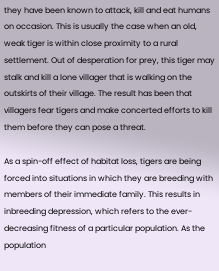they have been known to attack, kill and eat humans on occasion. This is usually the case when an old, weak tiger is within close proximity to a rural settlement. Out of desperation for prey, this tiger may stalk and kill a lone villager that is walking on the outskirts of their village. The result has been that villagers fear tigers and make concerted efforts to kill them before they can pose a threat.

As a spin-off effect of habitat loss, tigers are being forced into situations in which they are breeding with members of their immediate family. This results in inbreeding depression, which refers to the ever-decreasing fitness of a particular population. As the population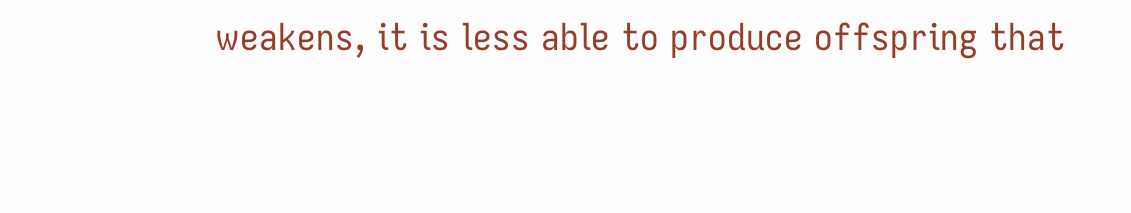weakens, it is less able to produce offspring that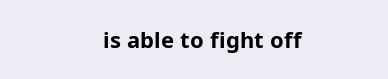is able to fight off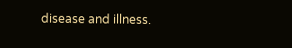disease and illness.